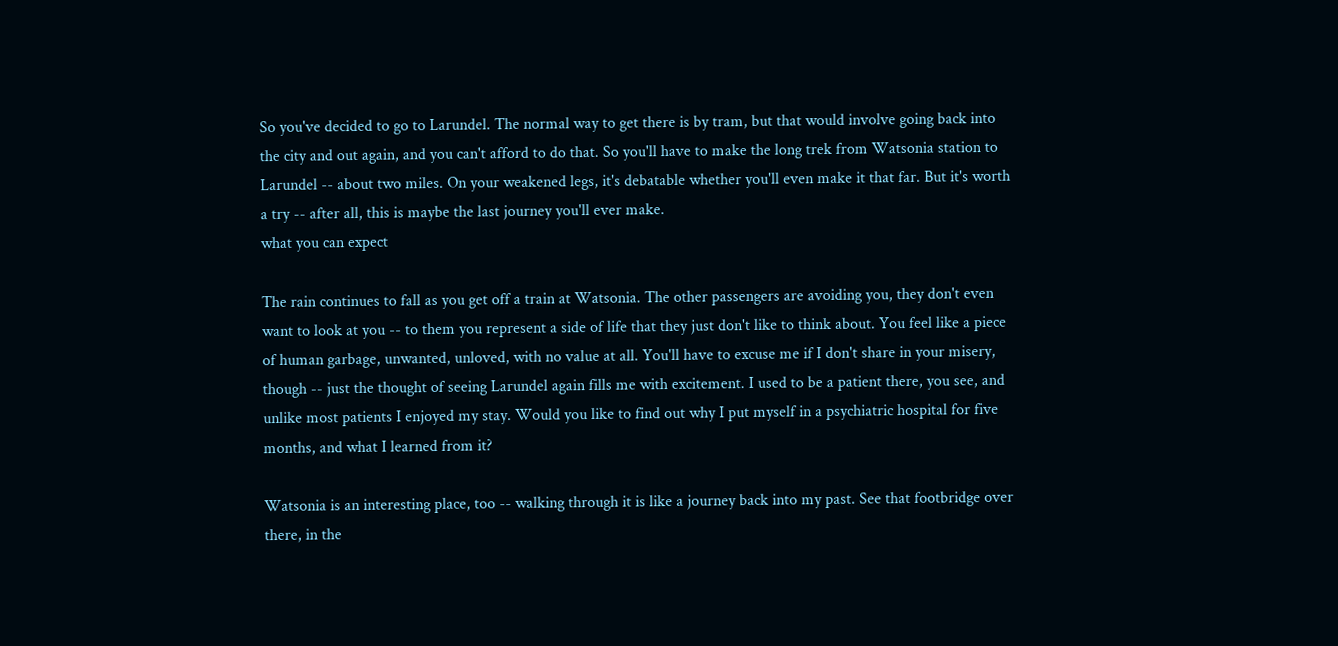So you've decided to go to Larundel. The normal way to get there is by tram, but that would involve going back into the city and out again, and you can't afford to do that. So you'll have to make the long trek from Watsonia station to Larundel -- about two miles. On your weakened legs, it's debatable whether you'll even make it that far. But it's worth a try -- after all, this is maybe the last journey you'll ever make.
what you can expect

The rain continues to fall as you get off a train at Watsonia. The other passengers are avoiding you, they don't even want to look at you -- to them you represent a side of life that they just don't like to think about. You feel like a piece of human garbage, unwanted, unloved, with no value at all. You'll have to excuse me if I don't share in your misery, though -- just the thought of seeing Larundel again fills me with excitement. I used to be a patient there, you see, and unlike most patients I enjoyed my stay. Would you like to find out why I put myself in a psychiatric hospital for five months, and what I learned from it?

Watsonia is an interesting place, too -- walking through it is like a journey back into my past. See that footbridge over there, in the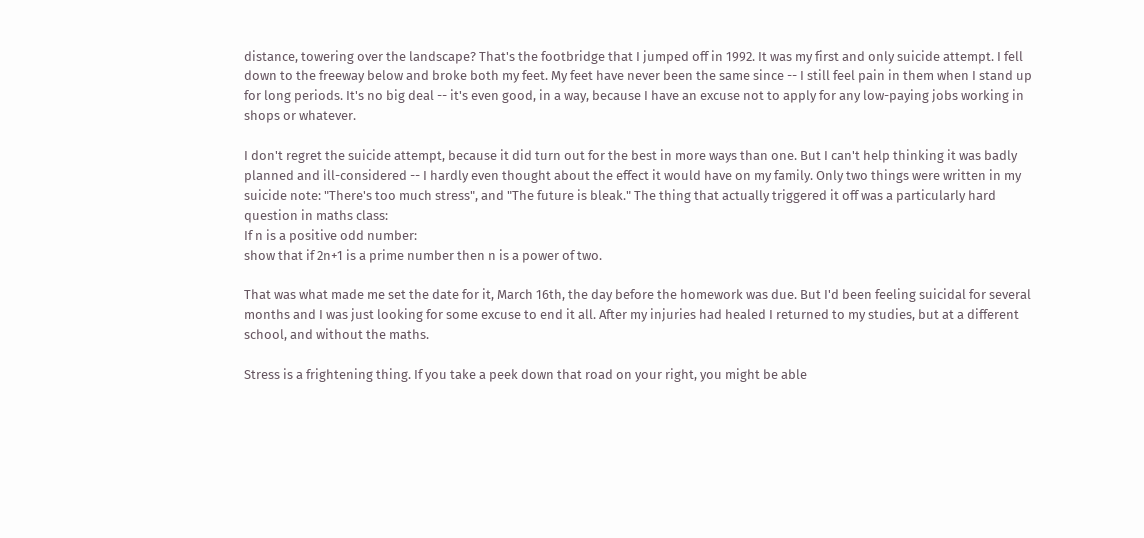distance, towering over the landscape? That's the footbridge that I jumped off in 1992. It was my first and only suicide attempt. I fell down to the freeway below and broke both my feet. My feet have never been the same since -- I still feel pain in them when I stand up for long periods. It's no big deal -- it's even good, in a way, because I have an excuse not to apply for any low-paying jobs working in shops or whatever.

I don't regret the suicide attempt, because it did turn out for the best in more ways than one. But I can't help thinking it was badly planned and ill-considered -- I hardly even thought about the effect it would have on my family. Only two things were written in my suicide note: "There's too much stress", and "The future is bleak." The thing that actually triggered it off was a particularly hard question in maths class:
If n is a positive odd number:
show that if 2n+1 is a prime number then n is a power of two.

That was what made me set the date for it, March 16th, the day before the homework was due. But I'd been feeling suicidal for several months and I was just looking for some excuse to end it all. After my injuries had healed I returned to my studies, but at a different school, and without the maths.

Stress is a frightening thing. If you take a peek down that road on your right, you might be able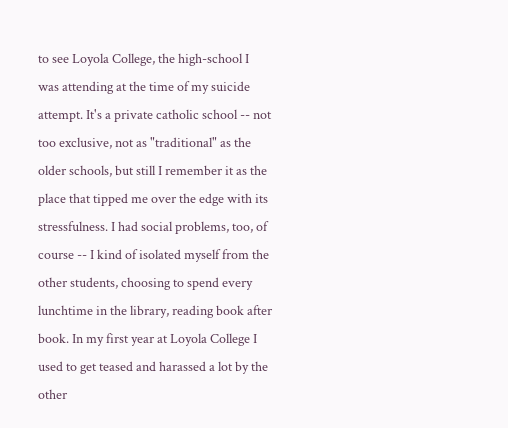to see Loyola College, the high-school I was attending at the time of my suicide attempt. It's a private catholic school -- not too exclusive, not as "traditional" as the older schools, but still I remember it as the place that tipped me over the edge with its stressfulness. I had social problems, too, of course -- I kind of isolated myself from the other students, choosing to spend every lunchtime in the library, reading book after book. In my first year at Loyola College I used to get teased and harassed a lot by the other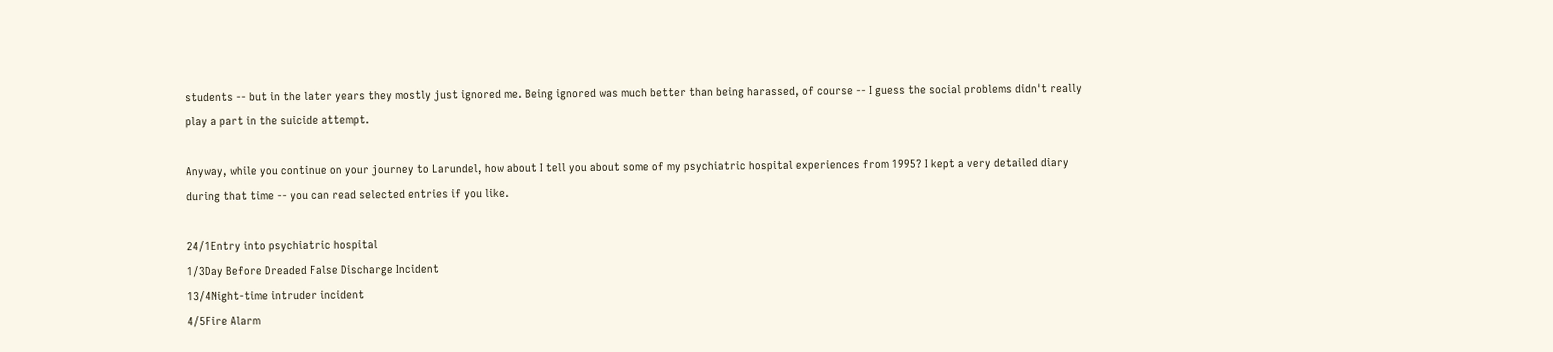students -- but in the later years they mostly just ignored me. Being ignored was much better than being harassed, of course -- I guess the social problems didn't really play a part in the suicide attempt.

Anyway, while you continue on your journey to Larundel, how about I tell you about some of my psychiatric hospital experiences from 1995? I kept a very detailed diary during that time -- you can read selected entries if you like.

24/1Entry into psychiatric hospital
1/3Day Before Dreaded False Discharge Incident
13/4Night-time intruder incident
4/5Fire Alarm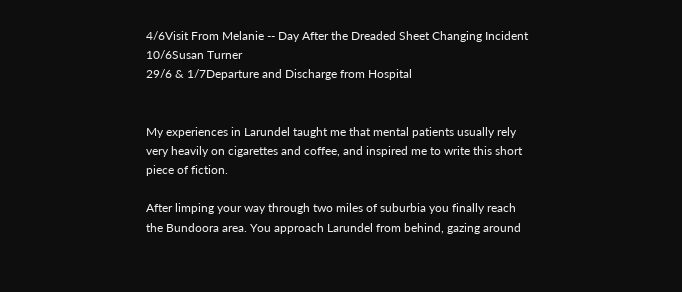4/6Visit From Melanie -- Day After the Dreaded Sheet Changing Incident
10/6Susan Turner
29/6 & 1/7Departure and Discharge from Hospital


My experiences in Larundel taught me that mental patients usually rely very heavily on cigarettes and coffee, and inspired me to write this short piece of fiction.

After limping your way through two miles of suburbia you finally reach the Bundoora area. You approach Larundel from behind, gazing around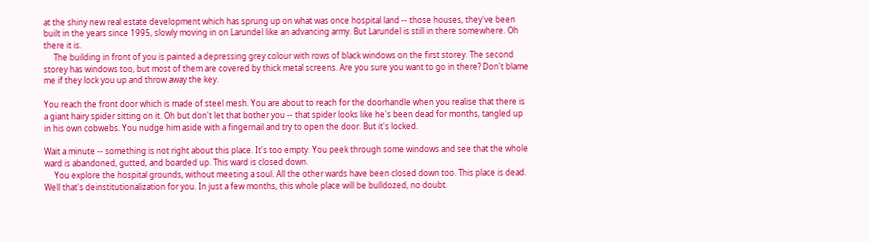at the shiny new real estate development which has sprung up on what was once hospital land -- those houses, they've been built in the years since 1995, slowly moving in on Larundel like an advancing army. But Larundel is still in there somewhere. Oh there it is.
     The building in front of you is painted a depressing grey colour with rows of black windows on the first storey. The second storey has windows too, but most of them are covered by thick metal screens. Are you sure you want to go in there? Don't blame me if they lock you up and throw away the key.

You reach the front door which is made of steel mesh. You are about to reach for the doorhandle when you realise that there is a giant hairy spider sitting on it. Oh but don't let that bother you -- that spider looks like he's been dead for months, tangled up in his own cobwebs. You nudge him aside with a fingernail and try to open the door. But it's locked.

Wait a minute -- something is not right about this place. It's too empty. You peek through some windows and see that the whole ward is abandoned, gutted, and boarded up. This ward is closed down.
     You explore the hospital grounds, without meeting a soul. All the other wards have been closed down too. This place is dead. Well that's deinstitutionalization for you. In just a few months, this whole place will be bulldozed, no doubt.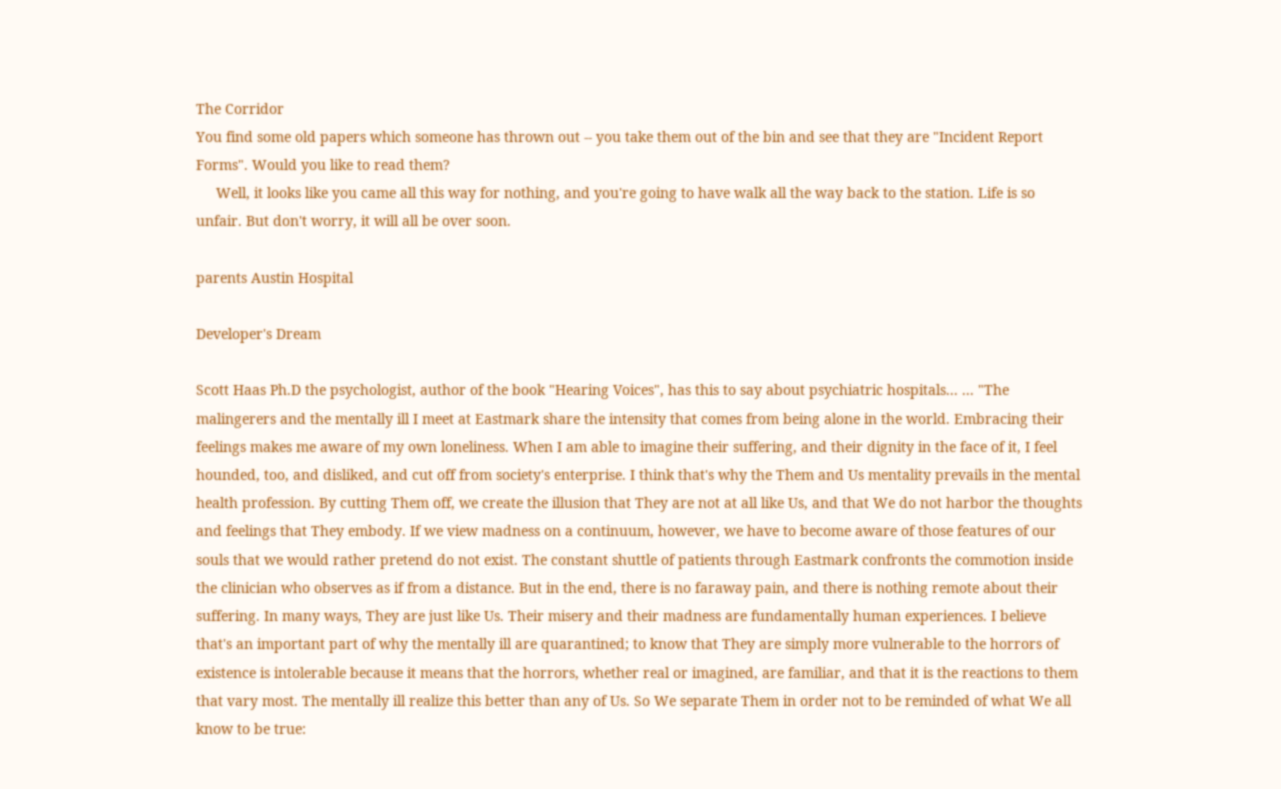The Corridor
You find some old papers which someone has thrown out -- you take them out of the bin and see that they are "Incident Report Forms". Would you like to read them?
     Well, it looks like you came all this way for nothing, and you're going to have walk all the way back to the station. Life is so unfair. But don't worry, it will all be over soon.

parents Austin Hospital

Developer's Dream

Scott Haas Ph.D the psychologist, author of the book "Hearing Voices", has this to say about psychiatric hospitals... ... "The malingerers and the mentally ill I meet at Eastmark share the intensity that comes from being alone in the world. Embracing their feelings makes me aware of my own loneliness. When I am able to imagine their suffering, and their dignity in the face of it, I feel hounded, too, and disliked, and cut off from society's enterprise. I think that's why the Them and Us mentality prevails in the mental health profession. By cutting Them off, we create the illusion that They are not at all like Us, and that We do not harbor the thoughts and feelings that They embody. If we view madness on a continuum, however, we have to become aware of those features of our souls that we would rather pretend do not exist. The constant shuttle of patients through Eastmark confronts the commotion inside the clinician who observes as if from a distance. But in the end, there is no faraway pain, and there is nothing remote about their suffering. In many ways, They are just like Us. Their misery and their madness are fundamentally human experiences. I believe that's an important part of why the mentally ill are quarantined; to know that They are simply more vulnerable to the horrors of existence is intolerable because it means that the horrors, whether real or imagined, are familiar, and that it is the reactions to them that vary most. The mentally ill realize this better than any of Us. So We separate Them in order not to be reminded of what We all know to be true: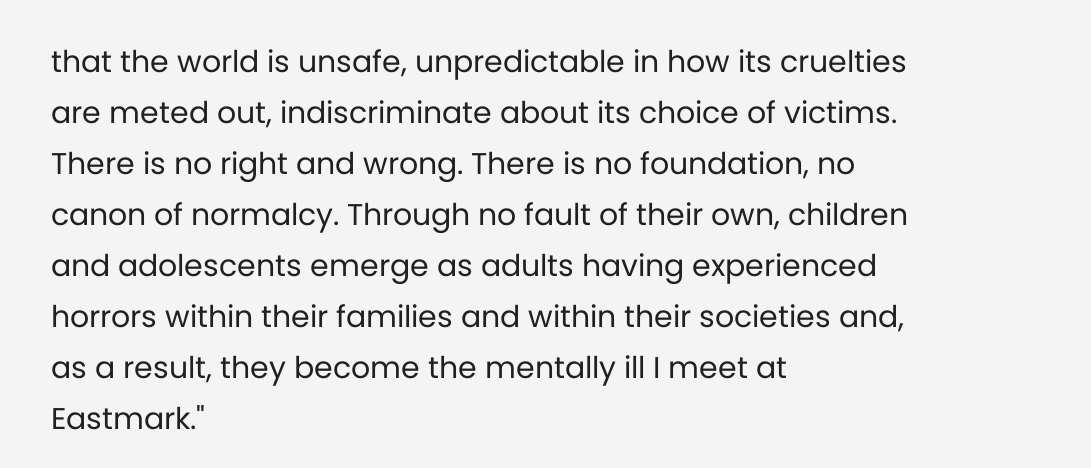that the world is unsafe, unpredictable in how its cruelties are meted out, indiscriminate about its choice of victims. There is no right and wrong. There is no foundation, no canon of normalcy. Through no fault of their own, children and adolescents emerge as adults having experienced horrors within their families and within their societies and, as a result, they become the mentally ill I meet at Eastmark."